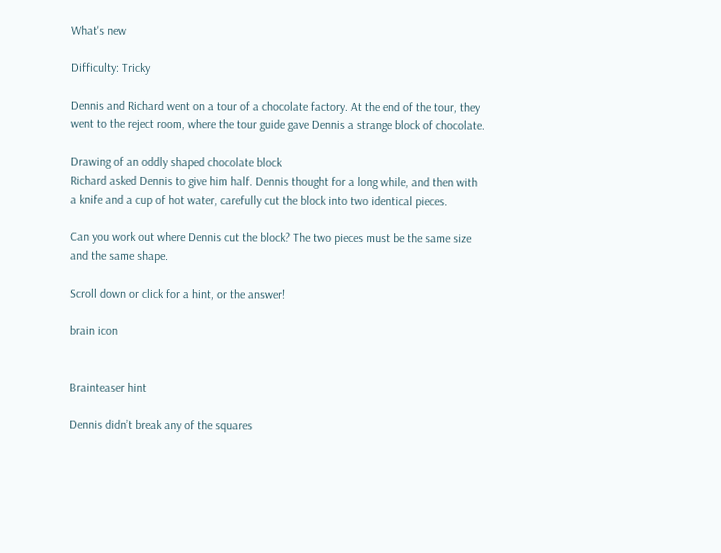What's new

Difficulty: Tricky

Dennis and Richard went on a tour of a chocolate factory. At the end of the tour, they went to the reject room, where the tour guide gave Dennis a strange block of chocolate.

Drawing of an oddly shaped chocolate block
Richard asked Dennis to give him half. Dennis thought for a long while, and then with a knife and a cup of hot water, carefully cut the block into two identical pieces.

Can you work out where Dennis cut the block? The two pieces must be the same size and the same shape.

Scroll down or click for a hint, or the answer!

brain icon


Brainteaser hint

Dennis didn’t break any of the squares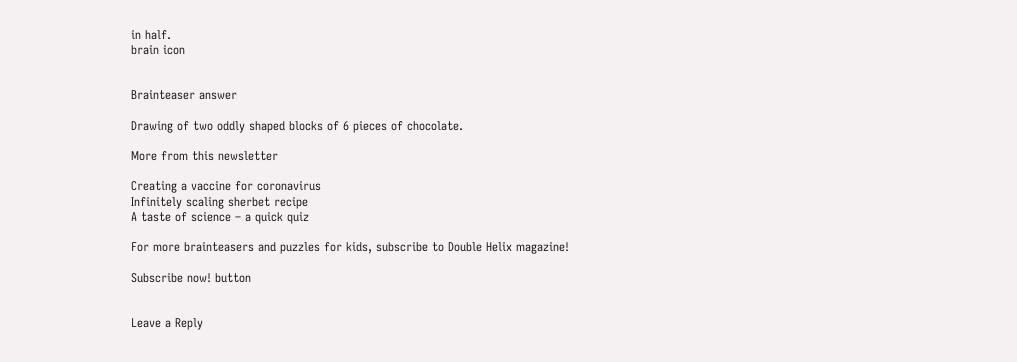in half.
brain icon


Brainteaser answer

Drawing of two oddly shaped blocks of 6 pieces of chocolate.

More from this newsletter

Creating a vaccine for coronavirus
Infinitely scaling sherbet recipe
A taste of science – a quick quiz

For more brainteasers and puzzles for kids, subscribe to Double Helix magazine!

Subscribe now! button


Leave a Reply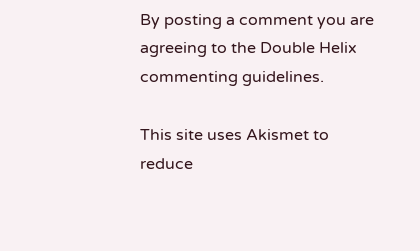By posting a comment you are agreeing to the Double Helix commenting guidelines.

This site uses Akismet to reduce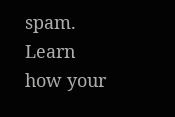spam. Learn how your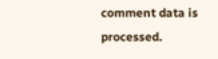comment data is processed.